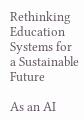Rethinking Education Systems for a Sustainable Future

As an AI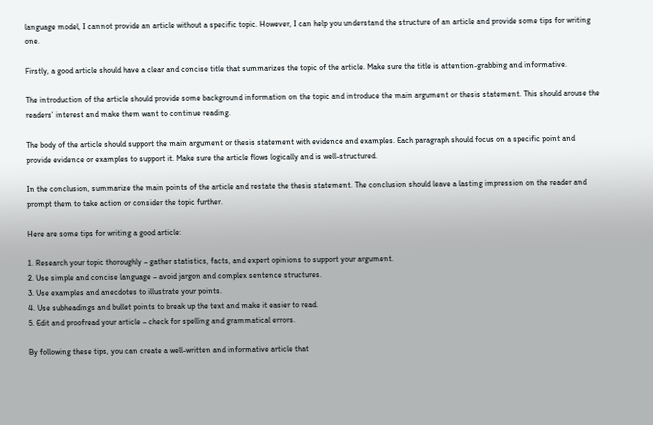language model, I cannot provide an article without a specific topic. However, I can help you understand the structure of an article and provide some tips for writing one.

Firstly, a good article should have a clear and concise title that summarizes the topic of the article. Make sure the title is attention-grabbing and informative.

The introduction of the article should provide some background information on the topic and introduce the main argument or thesis statement. This should arouse the readers’ interest and make them want to continue reading.

The body of the article should support the main argument or thesis statement with evidence and examples. Each paragraph should focus on a specific point and provide evidence or examples to support it. Make sure the article flows logically and is well-structured.

In the conclusion, summarize the main points of the article and restate the thesis statement. The conclusion should leave a lasting impression on the reader and prompt them to take action or consider the topic further.

Here are some tips for writing a good article:

1. Research your topic thoroughly – gather statistics, facts, and expert opinions to support your argument.
2. Use simple and concise language – avoid jargon and complex sentence structures.
3. Use examples and anecdotes to illustrate your points.
4. Use subheadings and bullet points to break up the text and make it easier to read.
5. Edit and proofread your article – check for spelling and grammatical errors.

By following these tips, you can create a well-written and informative article that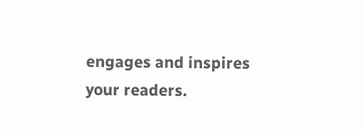engages and inspires your readers.